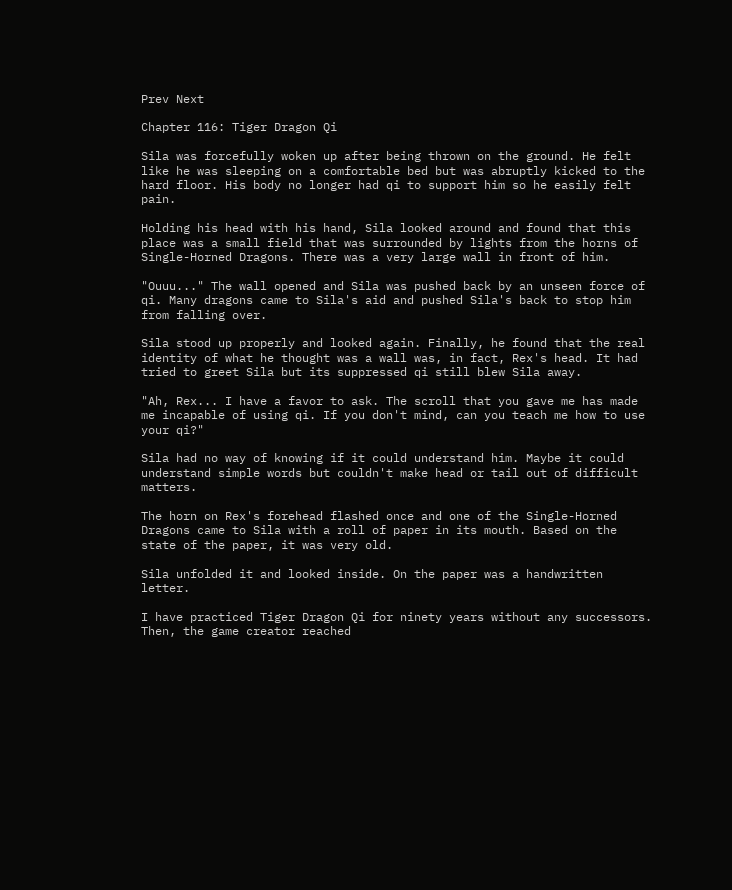Prev Next

Chapter 116: Tiger Dragon Qi

Sila was forcefully woken up after being thrown on the ground. He felt like he was sleeping on a comfortable bed but was abruptly kicked to the hard floor. His body no longer had qi to support him so he easily felt pain.

Holding his head with his hand, Sila looked around and found that this place was a small field that was surrounded by lights from the horns of Single-Horned Dragons. There was a very large wall in front of him.

"Ouuu..." The wall opened and Sila was pushed back by an unseen force of qi. Many dragons came to Sila's aid and pushed Sila's back to stop him from falling over.

Sila stood up properly and looked again. Finally, he found that the real identity of what he thought was a wall was, in fact, Rex's head. It had tried to greet Sila but its suppressed qi still blew Sila away.

"Ah, Rex... I have a favor to ask. The scroll that you gave me has made me incapable of using qi. If you don't mind, can you teach me how to use your qi?"

Sila had no way of knowing if it could understand him. Maybe it could understand simple words but couldn't make head or tail out of difficult matters.

The horn on Rex's forehead flashed once and one of the Single-Horned Dragons came to Sila with a roll of paper in its mouth. Based on the state of the paper, it was very old.

Sila unfolded it and looked inside. On the paper was a handwritten letter.

I have practiced Tiger Dragon Qi for ninety years without any successors. Then, the game creator reached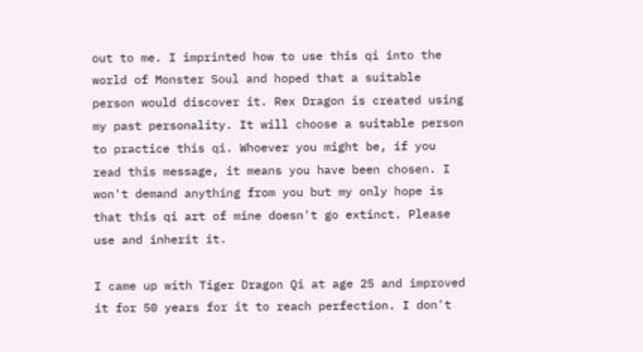out to me. I imprinted how to use this qi into the world of Monster Soul and hoped that a suitable person would discover it. Rex Dragon is created using my past personality. It will choose a suitable person to practice this qi. Whoever you might be, if you read this message, it means you have been chosen. I won't demand anything from you but my only hope is that this qi art of mine doesn't go extinct. Please use and inherit it.

I came up with Tiger Dragon Qi at age 25 and improved it for 50 years for it to reach perfection. I don't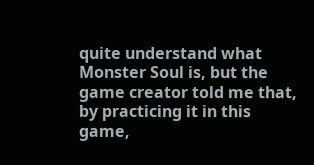quite understand what Monster Soul is, but the game creator told me that, by practicing it in this game,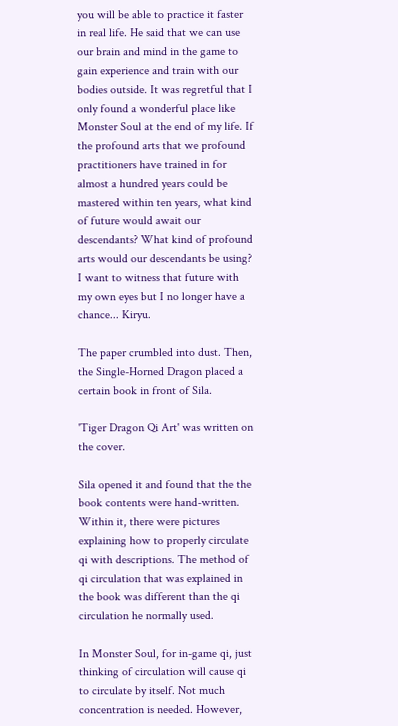you will be able to practice it faster in real life. He said that we can use our brain and mind in the game to gain experience and train with our bodies outside. It was regretful that I only found a wonderful place like Monster Soul at the end of my life. If the profound arts that we profound practitioners have trained in for almost a hundred years could be mastered within ten years, what kind of future would await our descendants? What kind of profound arts would our descendants be using? I want to witness that future with my own eyes but I no longer have a chance... Kiryu.

The paper crumbled into dust. Then, the Single-Horned Dragon placed a certain book in front of Sila.

'Tiger Dragon Qi Art' was written on the cover.

Sila opened it and found that the the book contents were hand-written. Within it, there were pictures explaining how to properly circulate qi with descriptions. The method of qi circulation that was explained in the book was different than the qi circulation he normally used.

In Monster Soul, for in-game qi, just thinking of circulation will cause qi to circulate by itself. Not much concentration is needed. However,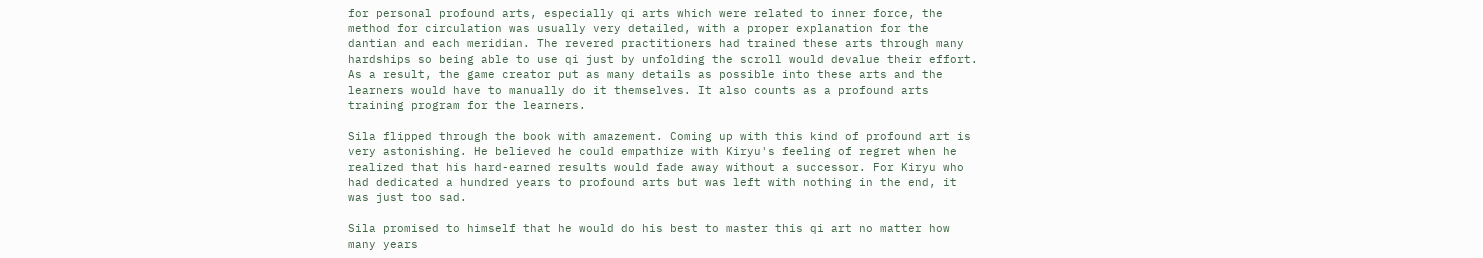for personal profound arts, especially qi arts which were related to inner force, the method for circulation was usually very detailed, with a proper explanation for the dantian and each meridian. The revered practitioners had trained these arts through many hardships so being able to use qi just by unfolding the scroll would devalue their effort. As a result, the game creator put as many details as possible into these arts and the learners would have to manually do it themselves. It also counts as a profound arts training program for the learners.

Sila flipped through the book with amazement. Coming up with this kind of profound art is very astonishing. He believed he could empathize with Kiryu's feeling of regret when he realized that his hard-earned results would fade away without a successor. For Kiryu who had dedicated a hundred years to profound arts but was left with nothing in the end, it was just too sad.

Sila promised to himself that he would do his best to master this qi art no matter how many years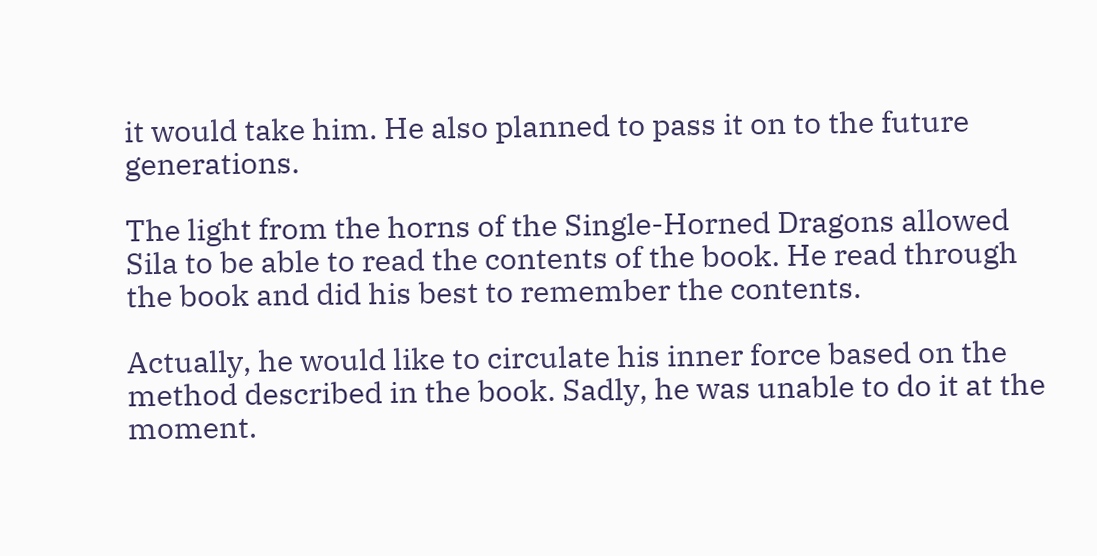it would take him. He also planned to pass it on to the future generations.

The light from the horns of the Single-Horned Dragons allowed Sila to be able to read the contents of the book. He read through the book and did his best to remember the contents.

Actually, he would like to circulate his inner force based on the method described in the book. Sadly, he was unable to do it at the moment.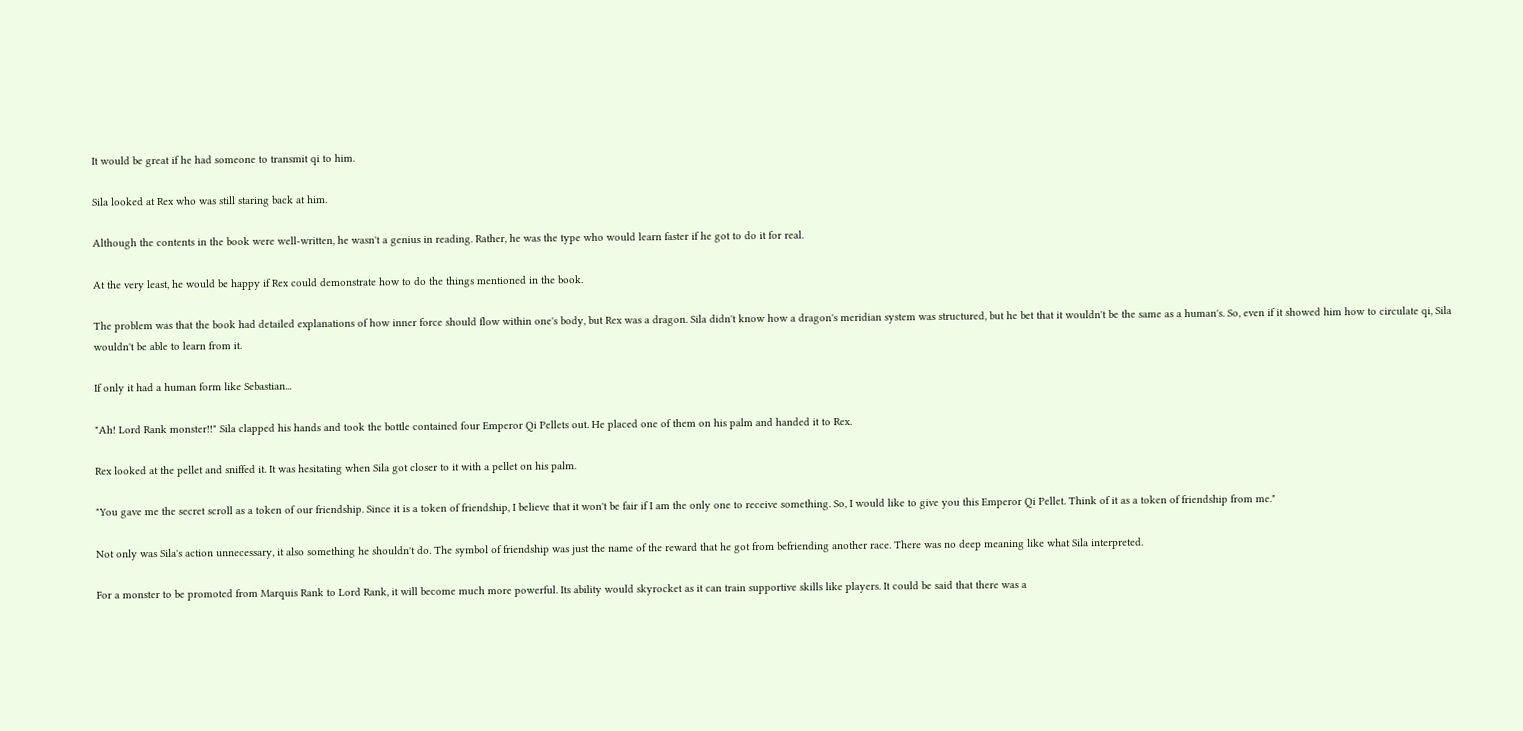It would be great if he had someone to transmit qi to him.

Sila looked at Rex who was still staring back at him.

Although the contents in the book were well-written, he wasn't a genius in reading. Rather, he was the type who would learn faster if he got to do it for real.

At the very least, he would be happy if Rex could demonstrate how to do the things mentioned in the book.

The problem was that the book had detailed explanations of how inner force should flow within one's body, but Rex was a dragon. Sila didn't know how a dragon's meridian system was structured, but he bet that it wouldn't be the same as a human's. So, even if it showed him how to circulate qi, Sila wouldn't be able to learn from it.

If only it had a human form like Sebastian...

"Ah! Lord Rank monster!!" Sila clapped his hands and took the bottle contained four Emperor Qi Pellets out. He placed one of them on his palm and handed it to Rex.

Rex looked at the pellet and sniffed it. It was hesitating when Sila got closer to it with a pellet on his palm.

"You gave me the secret scroll as a token of our friendship. Since it is a token of friendship, I believe that it won't be fair if I am the only one to receive something. So, I would like to give you this Emperor Qi Pellet. Think of it as a token of friendship from me."

Not only was Sila's action unnecessary, it also something he shouldn't do. The symbol of friendship was just the name of the reward that he got from befriending another race. There was no deep meaning like what Sila interpreted.

For a monster to be promoted from Marquis Rank to Lord Rank, it will become much more powerful. Its ability would skyrocket as it can train supportive skills like players. It could be said that there was a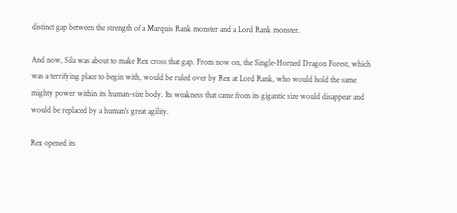distinct gap between the strength of a Marquis Rank monster and a Lord Rank monster.

And now, Sila was about to make Rex cross that gap. From now on, the Single-Horned Dragon Forest, which was a terrifying place to begin with, would be ruled over by Rex at Lord Rank, who would hold the same mighty power within its human-size body. Its weakness that came from its gigantic size would disappear and would be replaced by a human's great agility.

Rex opened its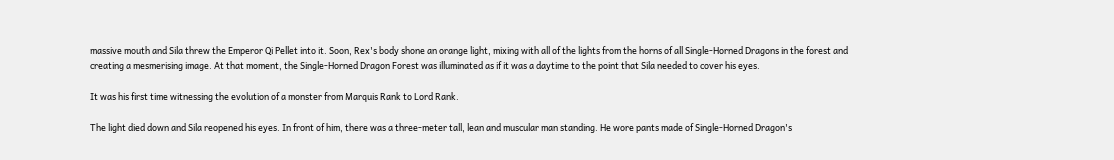massive mouth and Sila threw the Emperor Qi Pellet into it. Soon, Rex's body shone an orange light, mixing with all of the lights from the horns of all Single-Horned Dragons in the forest and creating a mesmerising image. At that moment, the Single-Horned Dragon Forest was illuminated as if it was a daytime to the point that Sila needed to cover his eyes.

It was his first time witnessing the evolution of a monster from Marquis Rank to Lord Rank.

The light died down and Sila reopened his eyes. In front of him, there was a three-meter tall, lean and muscular man standing. He wore pants made of Single-Horned Dragon's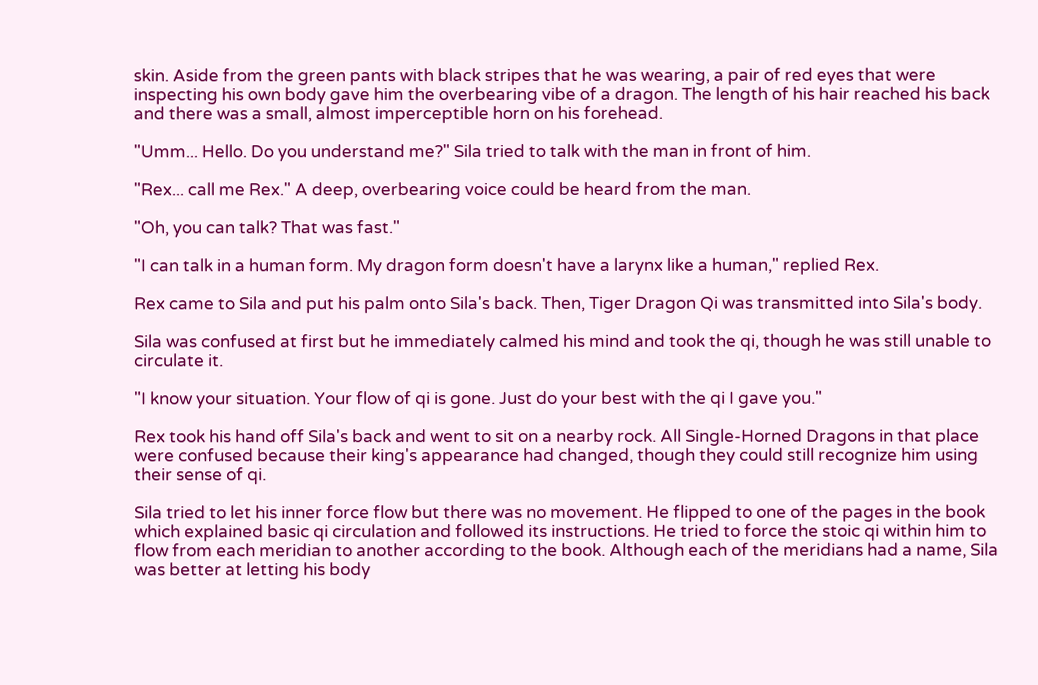skin. Aside from the green pants with black stripes that he was wearing, a pair of red eyes that were inspecting his own body gave him the overbearing vibe of a dragon. The length of his hair reached his back and there was a small, almost imperceptible horn on his forehead.

"Umm... Hello. Do you understand me?" Sila tried to talk with the man in front of him.

"Rex... call me Rex." A deep, overbearing voice could be heard from the man.

"Oh, you can talk? That was fast."

"I can talk in a human form. My dragon form doesn't have a larynx like a human," replied Rex.

Rex came to Sila and put his palm onto Sila's back. Then, Tiger Dragon Qi was transmitted into Sila's body.

Sila was confused at first but he immediately calmed his mind and took the qi, though he was still unable to circulate it.

"I know your situation. Your flow of qi is gone. Just do your best with the qi I gave you."

Rex took his hand off Sila's back and went to sit on a nearby rock. All Single-Horned Dragons in that place were confused because their king's appearance had changed, though they could still recognize him using their sense of qi.

Sila tried to let his inner force flow but there was no movement. He flipped to one of the pages in the book which explained basic qi circulation and followed its instructions. He tried to force the stoic qi within him to flow from each meridian to another according to the book. Although each of the meridians had a name, Sila was better at letting his body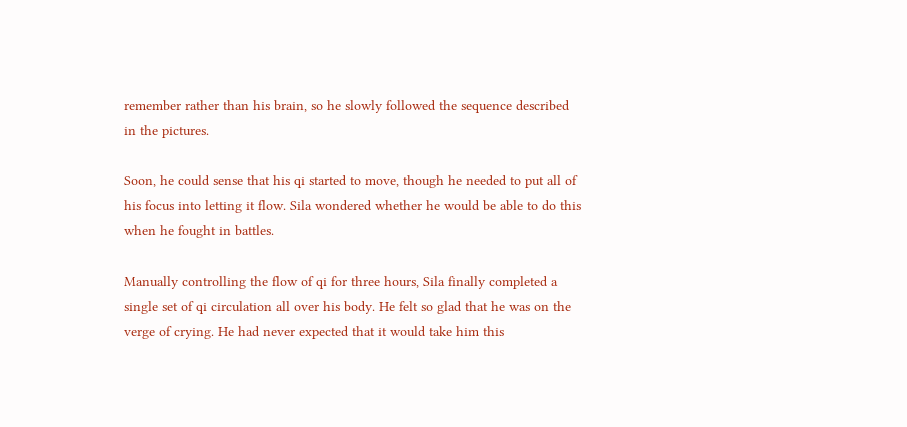remember rather than his brain, so he slowly followed the sequence described in the pictures.

Soon, he could sense that his qi started to move, though he needed to put all of his focus into letting it flow. Sila wondered whether he would be able to do this when he fought in battles.

Manually controlling the flow of qi for three hours, Sila finally completed a single set of qi circulation all over his body. He felt so glad that he was on the verge of crying. He had never expected that it would take him this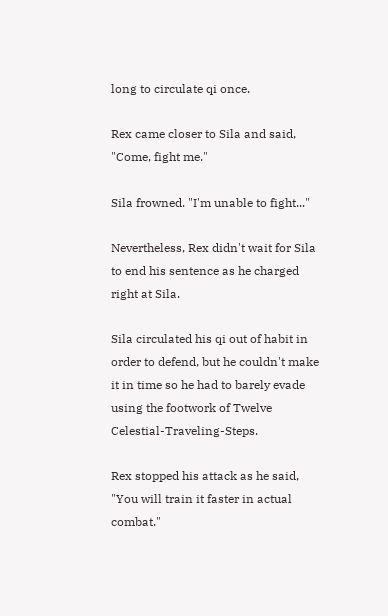long to circulate qi once.

Rex came closer to Sila and said, "Come, fight me."

Sila frowned. "I'm unable to fight..."

Nevertheless, Rex didn't wait for Sila to end his sentence as he charged right at Sila.

Sila circulated his qi out of habit in order to defend, but he couldn't make it in time so he had to barely evade using the footwork of Twelve Celestial-Traveling-Steps.

Rex stopped his attack as he said, "You will train it faster in actual combat."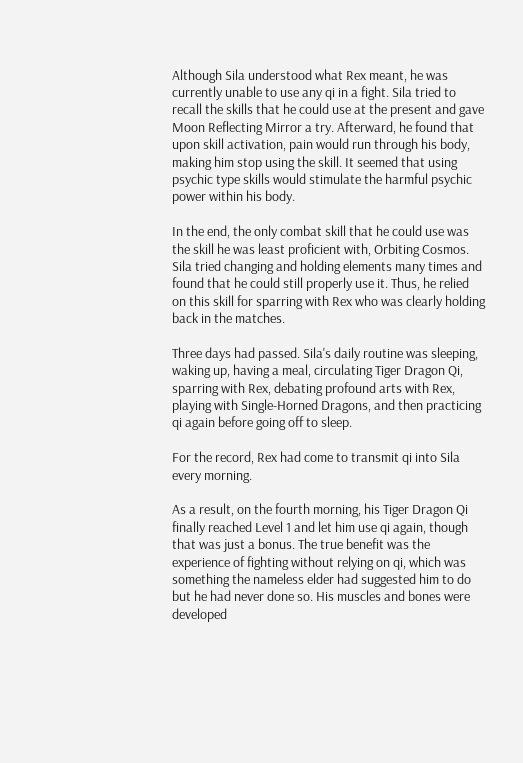Although Sila understood what Rex meant, he was currently unable to use any qi in a fight. Sila tried to recall the skills that he could use at the present and gave Moon Reflecting Mirror a try. Afterward, he found that upon skill activation, pain would run through his body, making him stop using the skill. It seemed that using psychic type skills would stimulate the harmful psychic power within his body.

In the end, the only combat skill that he could use was the skill he was least proficient with, Orbiting Cosmos. Sila tried changing and holding elements many times and found that he could still properly use it. Thus, he relied on this skill for sparring with Rex who was clearly holding back in the matches.

Three days had passed. Sila's daily routine was sleeping, waking up, having a meal, circulating Tiger Dragon Qi, sparring with Rex, debating profound arts with Rex, playing with Single-Horned Dragons, and then practicing qi again before going off to sleep.

For the record, Rex had come to transmit qi into Sila every morning.

As a result, on the fourth morning, his Tiger Dragon Qi finally reached Level 1 and let him use qi again, though that was just a bonus. The true benefit was the experience of fighting without relying on qi, which was something the nameless elder had suggested him to do but he had never done so. His muscles and bones were developed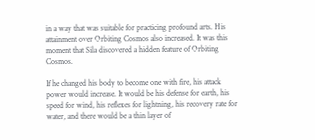in a way that was suitable for practicing profound arts. His attainment over Orbiting Cosmos also increased. It was this moment that Sila discovered a hidden feature of Orbiting Cosmos.

If he changed his body to become one with fire, his attack power would increase. It would be his defense for earth, his speed for wind, his reflexes for lightning, his recovery rate for water, and there would be a thin layer of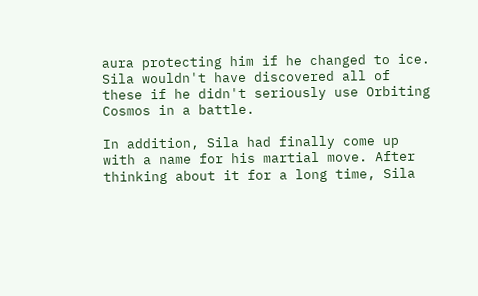aura protecting him if he changed to ice. Sila wouldn't have discovered all of these if he didn't seriously use Orbiting Cosmos in a battle.

In addition, Sila had finally come up with a name for his martial move. After thinking about it for a long time, Sila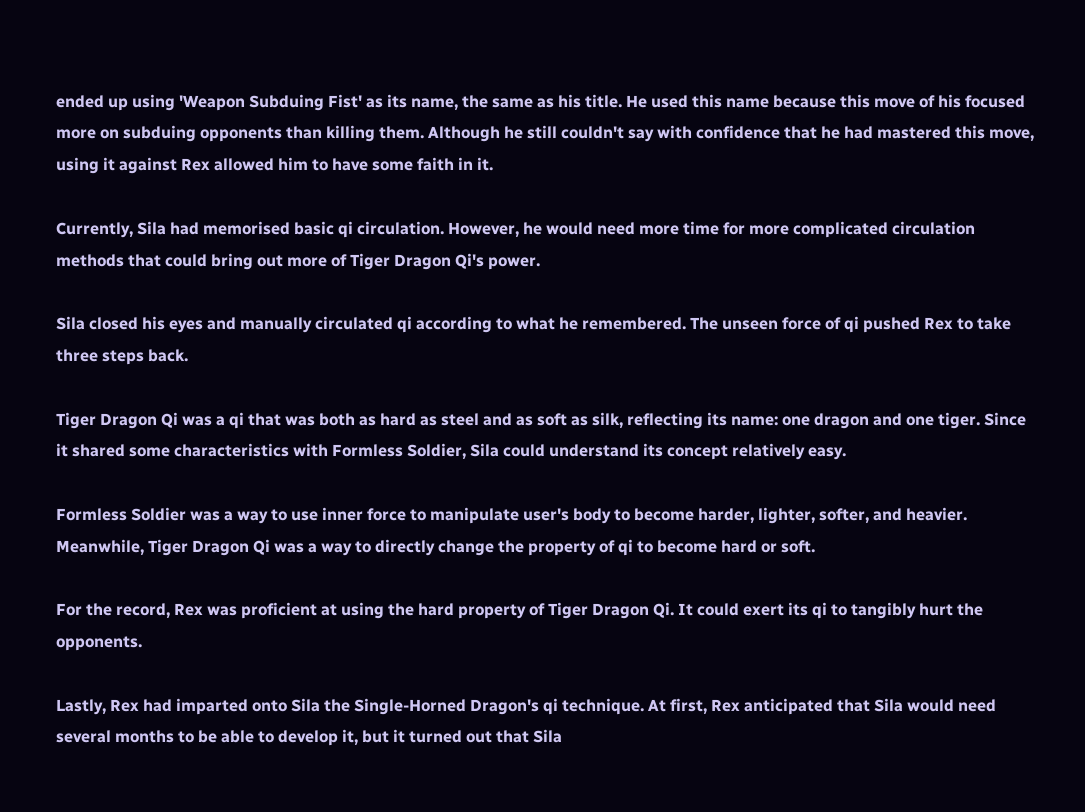ended up using 'Weapon Subduing Fist' as its name, the same as his title. He used this name because this move of his focused more on subduing opponents than killing them. Although he still couldn't say with confidence that he had mastered this move, using it against Rex allowed him to have some faith in it.

Currently, Sila had memorised basic qi circulation. However, he would need more time for more complicated circulation methods that could bring out more of Tiger Dragon Qi's power.

Sila closed his eyes and manually circulated qi according to what he remembered. The unseen force of qi pushed Rex to take three steps back.

Tiger Dragon Qi was a qi that was both as hard as steel and as soft as silk, reflecting its name: one dragon and one tiger. Since it shared some characteristics with Formless Soldier, Sila could understand its concept relatively easy.

Formless Soldier was a way to use inner force to manipulate user's body to become harder, lighter, softer, and heavier. Meanwhile, Tiger Dragon Qi was a way to directly change the property of qi to become hard or soft.

For the record, Rex was proficient at using the hard property of Tiger Dragon Qi. It could exert its qi to tangibly hurt the opponents.

Lastly, Rex had imparted onto Sila the Single-Horned Dragon's qi technique. At first, Rex anticipated that Sila would need several months to be able to develop it, but it turned out that Sila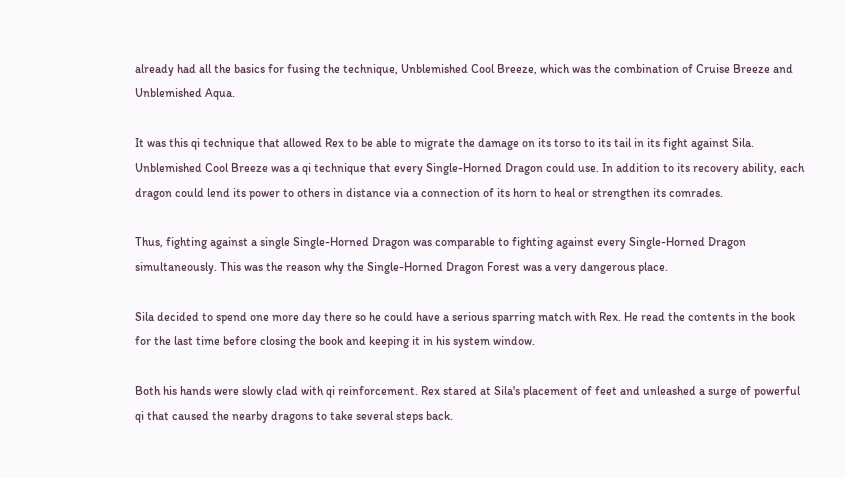already had all the basics for fusing the technique, Unblemished Cool Breeze, which was the combination of Cruise Breeze and Unblemished Aqua.

It was this qi technique that allowed Rex to be able to migrate the damage on its torso to its tail in its fight against Sila. Unblemished Cool Breeze was a qi technique that every Single-Horned Dragon could use. In addition to its recovery ability, each dragon could lend its power to others in distance via a connection of its horn to heal or strengthen its comrades.

Thus, fighting against a single Single-Horned Dragon was comparable to fighting against every Single-Horned Dragon simultaneously. This was the reason why the Single-Horned Dragon Forest was a very dangerous place.

Sila decided to spend one more day there so he could have a serious sparring match with Rex. He read the contents in the book for the last time before closing the book and keeping it in his system window.

Both his hands were slowly clad with qi reinforcement. Rex stared at Sila's placement of feet and unleashed a surge of powerful qi that caused the nearby dragons to take several steps back.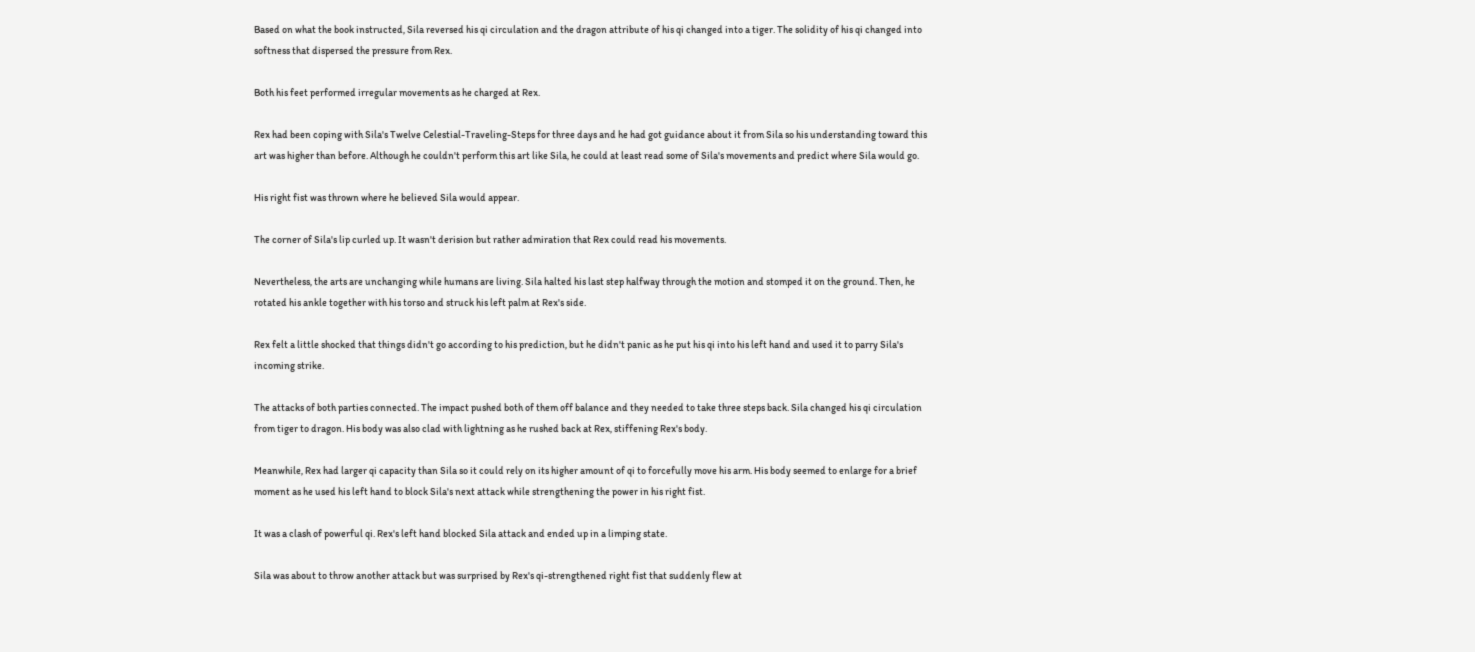Based on what the book instructed, Sila reversed his qi circulation and the dragon attribute of his qi changed into a tiger. The solidity of his qi changed into softness that dispersed the pressure from Rex.

Both his feet performed irregular movements as he charged at Rex.

Rex had been coping with Sila's Twelve Celestial-Traveling-Steps for three days and he had got guidance about it from Sila so his understanding toward this art was higher than before. Although he couldn't perform this art like Sila, he could at least read some of Sila's movements and predict where Sila would go.

His right fist was thrown where he believed Sila would appear.

The corner of Sila's lip curled up. It wasn't derision but rather admiration that Rex could read his movements.

Nevertheless, the arts are unchanging while humans are living. Sila halted his last step halfway through the motion and stomped it on the ground. Then, he rotated his ankle together with his torso and struck his left palm at Rex's side.

Rex felt a little shocked that things didn't go according to his prediction, but he didn't panic as he put his qi into his left hand and used it to parry Sila's incoming strike.

The attacks of both parties connected. The impact pushed both of them off balance and they needed to take three steps back. Sila changed his qi circulation from tiger to dragon. His body was also clad with lightning as he rushed back at Rex, stiffening Rex's body.

Meanwhile, Rex had larger qi capacity than Sila so it could rely on its higher amount of qi to forcefully move his arm. His body seemed to enlarge for a brief moment as he used his left hand to block Sila's next attack while strengthening the power in his right fist.

It was a clash of powerful qi. Rex's left hand blocked Sila attack and ended up in a limping state.

Sila was about to throw another attack but was surprised by Rex's qi-strengthened right fist that suddenly flew at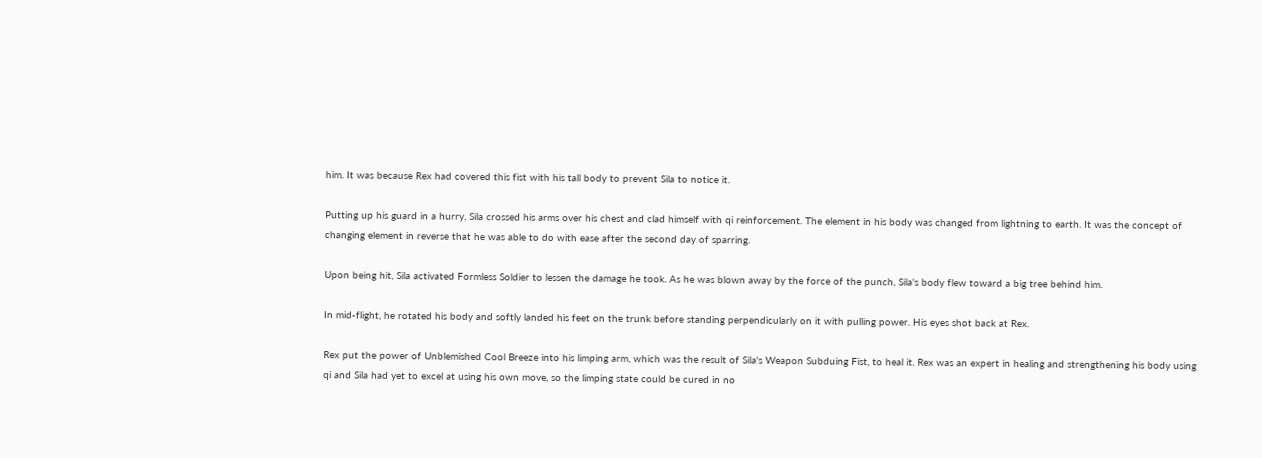him. It was because Rex had covered this fist with his tall body to prevent Sila to notice it.

Putting up his guard in a hurry, Sila crossed his arms over his chest and clad himself with qi reinforcement. The element in his body was changed from lightning to earth. It was the concept of changing element in reverse that he was able to do with ease after the second day of sparring.

Upon being hit, Sila activated Formless Soldier to lessen the damage he took. As he was blown away by the force of the punch, Sila's body flew toward a big tree behind him.

In mid-flight, he rotated his body and softly landed his feet on the trunk before standing perpendicularly on it with pulling power. His eyes shot back at Rex.

Rex put the power of Unblemished Cool Breeze into his limping arm, which was the result of Sila's Weapon Subduing Fist, to heal it. Rex was an expert in healing and strengthening his body using qi and Sila had yet to excel at using his own move, so the limping state could be cured in no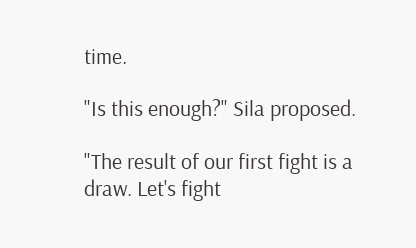time.

"Is this enough?" Sila proposed.

"The result of our first fight is a draw. Let's fight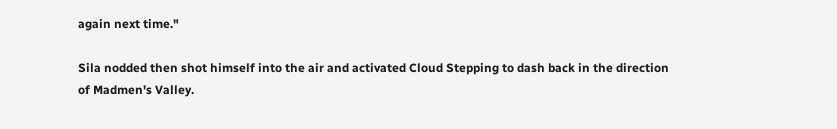again next time."

Sila nodded then shot himself into the air and activated Cloud Stepping to dash back in the direction of Madmen's Valley.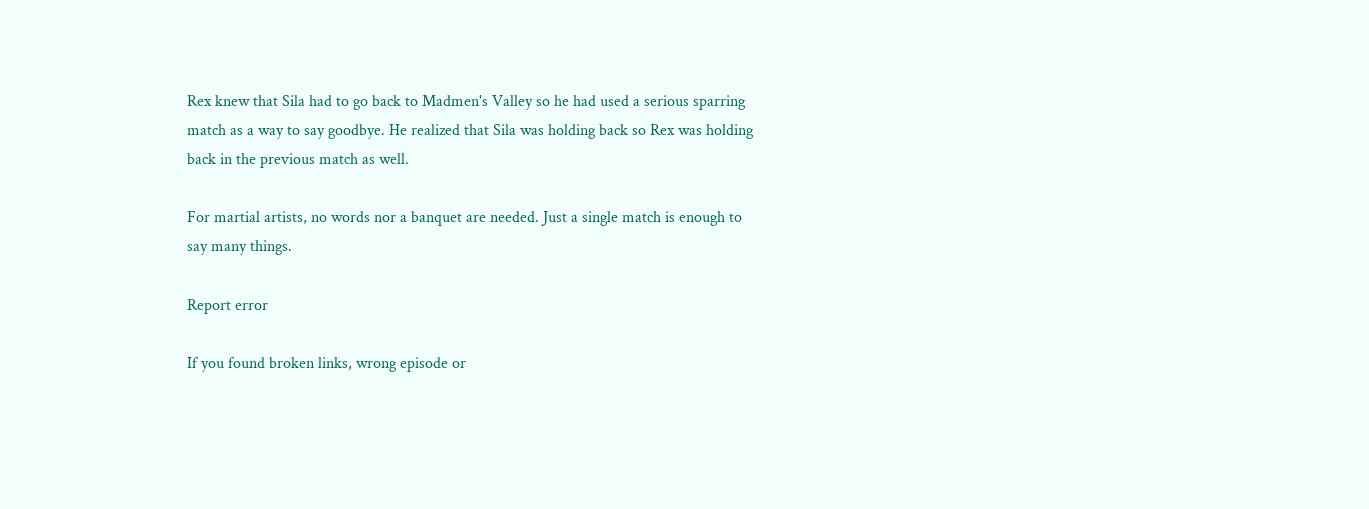Rex knew that Sila had to go back to Madmen's Valley so he had used a serious sparring match as a way to say goodbye. He realized that Sila was holding back so Rex was holding back in the previous match as well.

For martial artists, no words nor a banquet are needed. Just a single match is enough to say many things.

Report error

If you found broken links, wrong episode or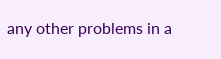any other problems in a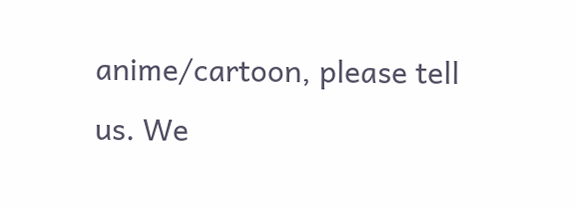anime/cartoon, please tell us. We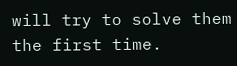will try to solve them the first time.